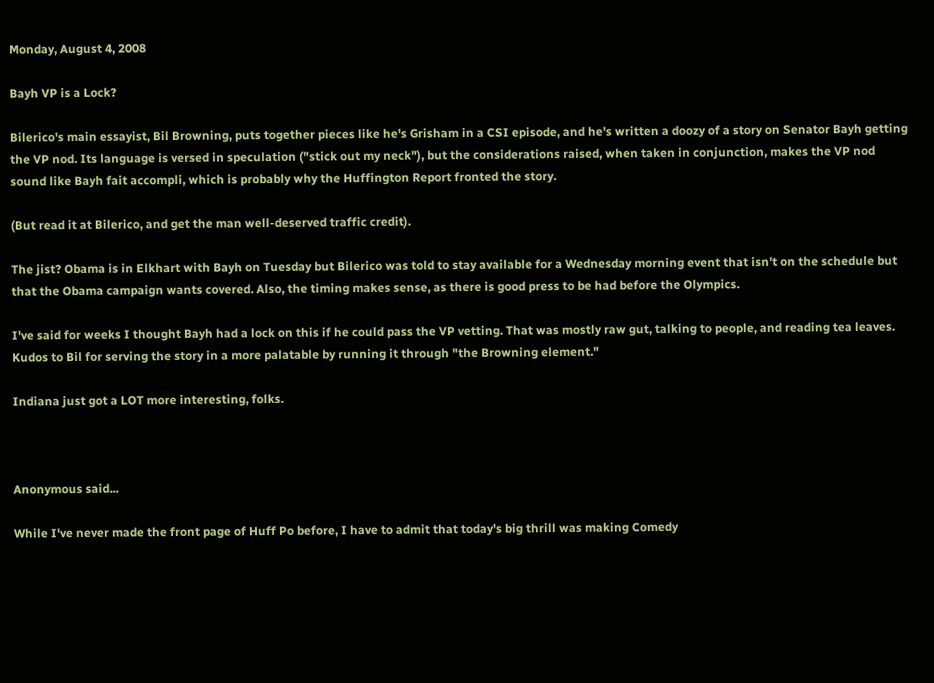Monday, August 4, 2008

Bayh VP is a Lock?

Bilerico's main essayist, Bil Browning, puts together pieces like he's Grisham in a CSI episode, and he's written a doozy of a story on Senator Bayh getting the VP nod. Its language is versed in speculation ("stick out my neck"), but the considerations raised, when taken in conjunction, makes the VP nod sound like Bayh fait accompli, which is probably why the Huffington Report fronted the story.

(But read it at Bilerico, and get the man well-deserved traffic credit).

The jist? Obama is in Elkhart with Bayh on Tuesday but Bilerico was told to stay available for a Wednesday morning event that isn't on the schedule but that the Obama campaign wants covered. Also, the timing makes sense, as there is good press to be had before the Olympics.

I've said for weeks I thought Bayh had a lock on this if he could pass the VP vetting. That was mostly raw gut, talking to people, and reading tea leaves. Kudos to Bil for serving the story in a more palatable by running it through "the Browning element."

Indiana just got a LOT more interesting, folks.



Anonymous said...

While I've never made the front page of Huff Po before, I have to admit that today's big thrill was making Comedy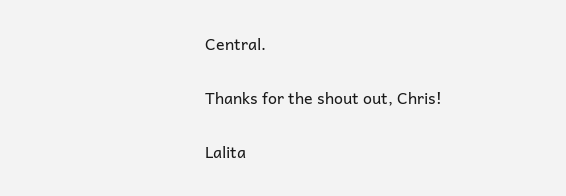Central.

Thanks for the shout out, Chris!

Lalita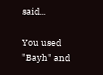said...

You used "Bayh" and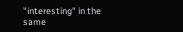"interesting" in the same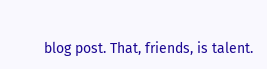blog post. That, friends, is talent.